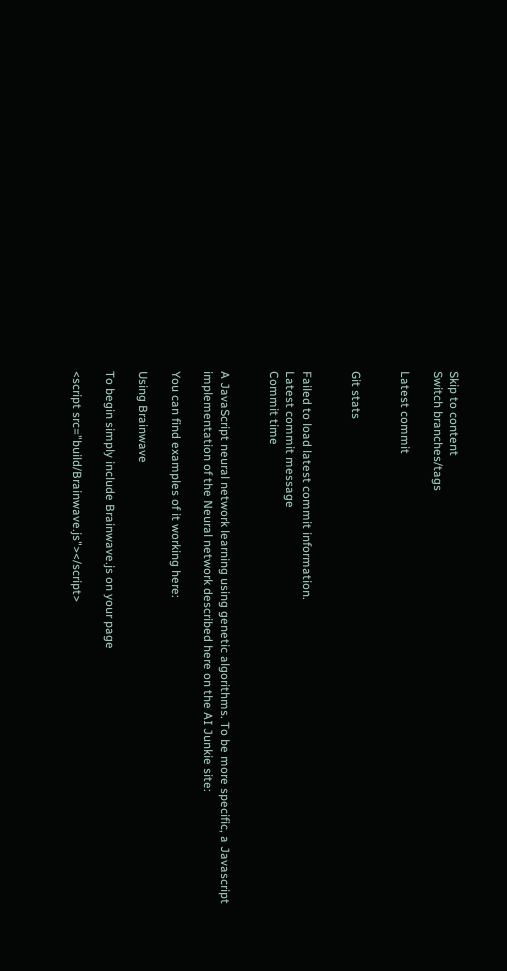Skip to content
Switch branches/tags

Latest commit


Git stats


Failed to load latest commit information.
Latest commit message
Commit time


A JavaScript neural network learning using genetic algorithms. To be more specific, a Javascript implementation of the Neural network described here on the AI Junkie site:

You can find examples of it working here:

Using Brainwave

To begin simply include Brainwave.js on your page

<script src="build/Brainwave.js"></script>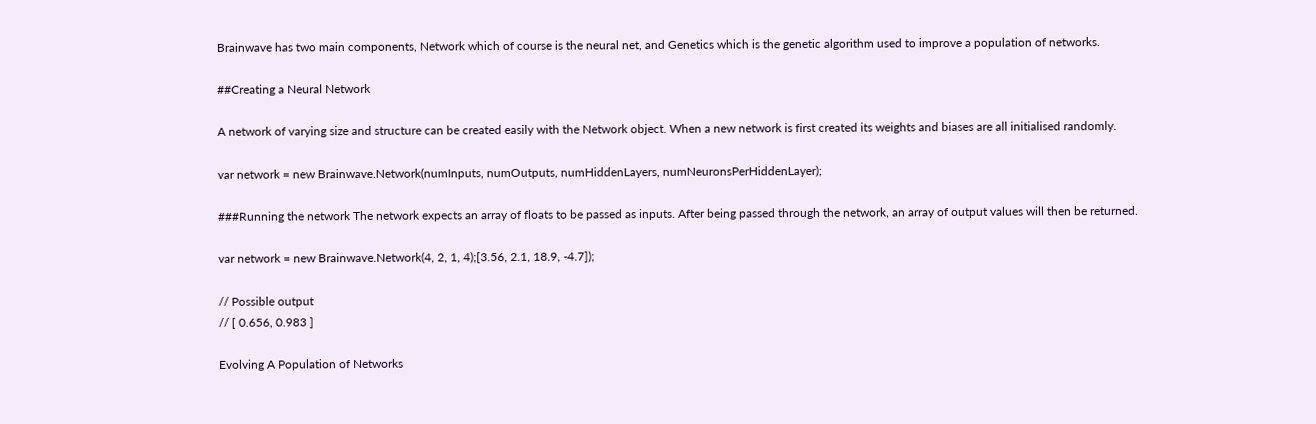Brainwave has two main components, Network which of course is the neural net, and Genetics which is the genetic algorithm used to improve a population of networks.

##Creating a Neural Network

A network of varying size and structure can be created easily with the Network object. When a new network is first created its weights and biases are all initialised randomly.

var network = new Brainwave.Network(numInputs, numOutputs, numHiddenLayers, numNeuronsPerHiddenLayer);

###Running the network The network expects an array of floats to be passed as inputs. After being passed through the network, an array of output values will then be returned.

var network = new Brainwave.Network(4, 2, 1, 4);[3.56, 2.1, 18.9, -4.7]);

// Possible output
// [ 0.656, 0.983 ]

Evolving A Population of Networks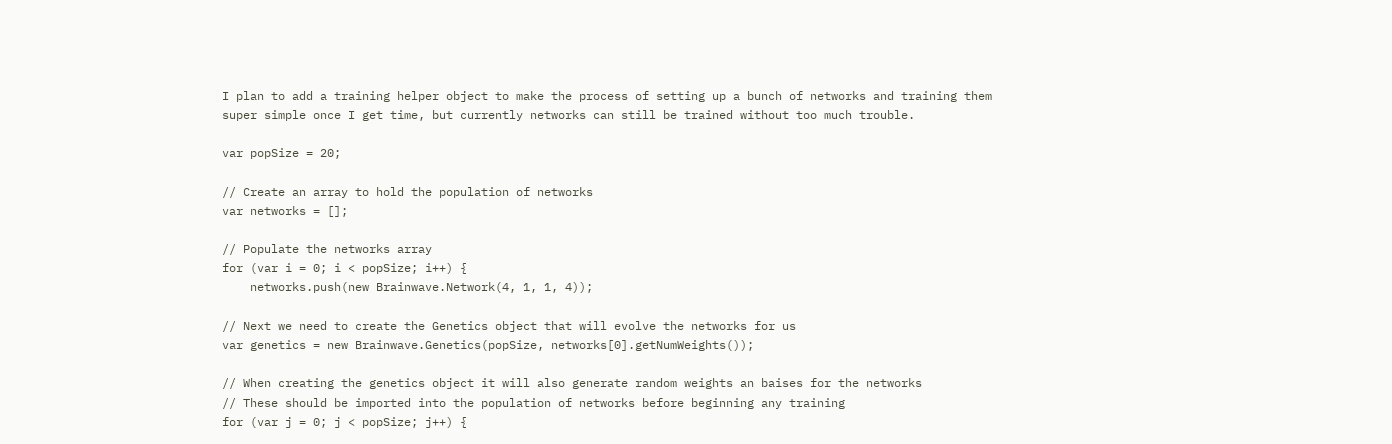I plan to add a training helper object to make the process of setting up a bunch of networks and training them super simple once I get time, but currently networks can still be trained without too much trouble.

var popSize = 20;

// Create an array to hold the population of networks
var networks = [];

// Populate the networks array
for (var i = 0; i < popSize; i++) {
    networks.push(new Brainwave.Network(4, 1, 1, 4));

// Next we need to create the Genetics object that will evolve the networks for us
var genetics = new Brainwave.Genetics(popSize, networks[0].getNumWeights());

// When creating the genetics object it will also generate random weights an baises for the networks
// These should be imported into the population of networks before beginning any training
for (var j = 0; j < popSize; j++) {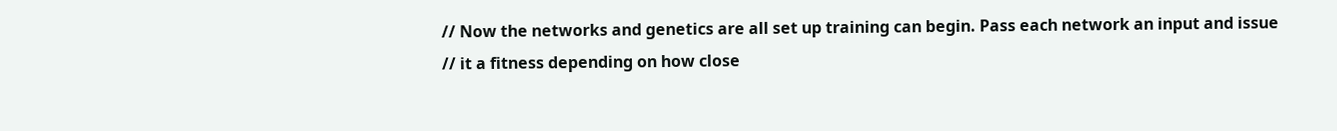// Now the networks and genetics are all set up training can begin. Pass each network an input and issue
// it a fitness depending on how close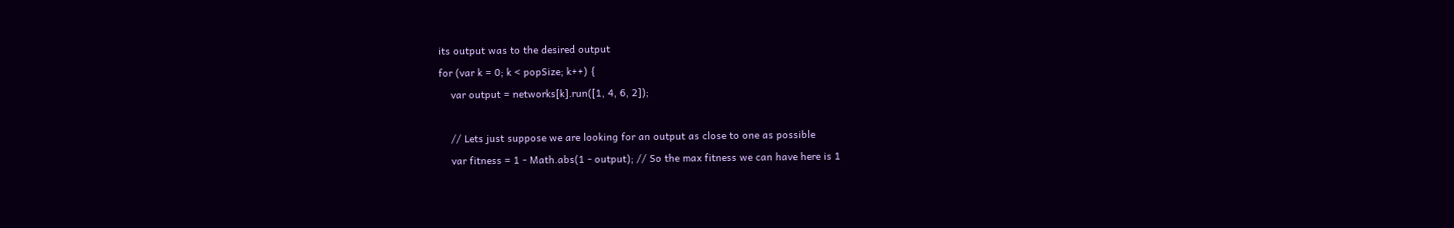its output was to the desired output
for (var k = 0; k < popSize; k++) {
    var output = networks[k].run([1, 4, 6, 2]);

    // Lets just suppose we are looking for an output as close to one as possible
    var fitness = 1 - Math.abs(1 - output); // So the max fitness we can have here is 1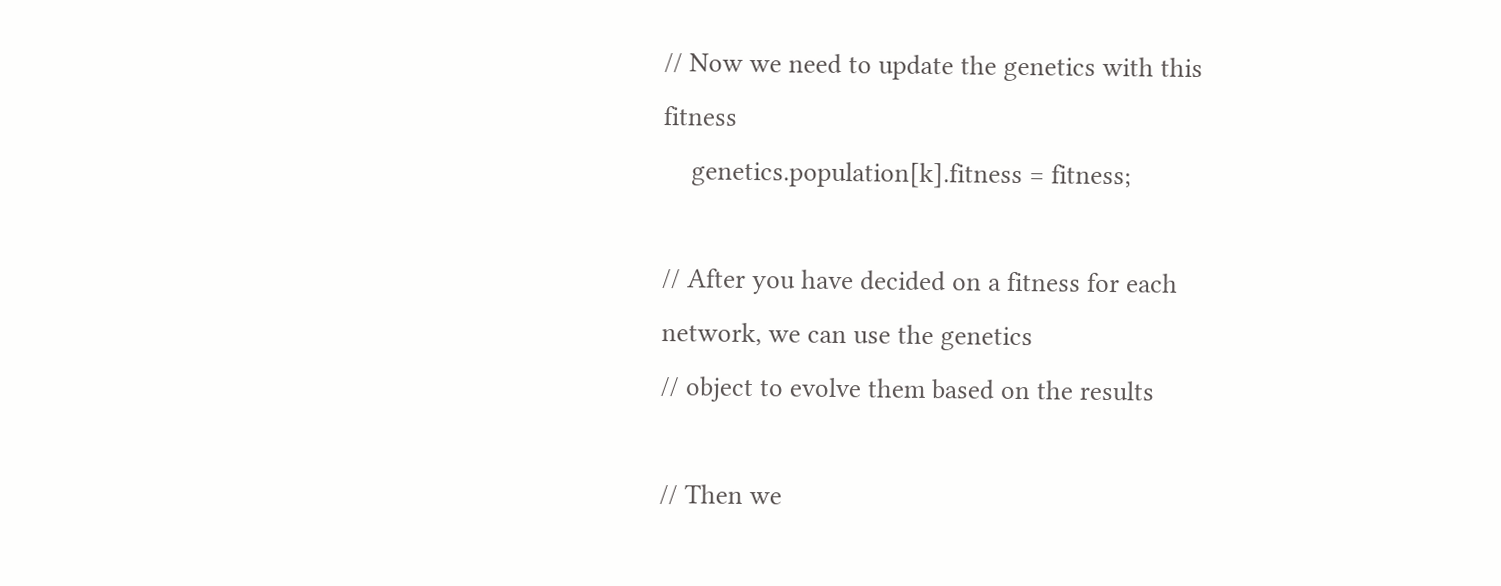// Now we need to update the genetics with this fitness
    genetics.population[k].fitness = fitness;

// After you have decided on a fitness for each network, we can use the genetics
// object to evolve them based on the results

// Then we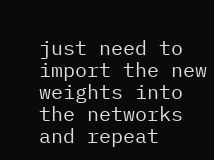just need to import the new weights into the networks and repeat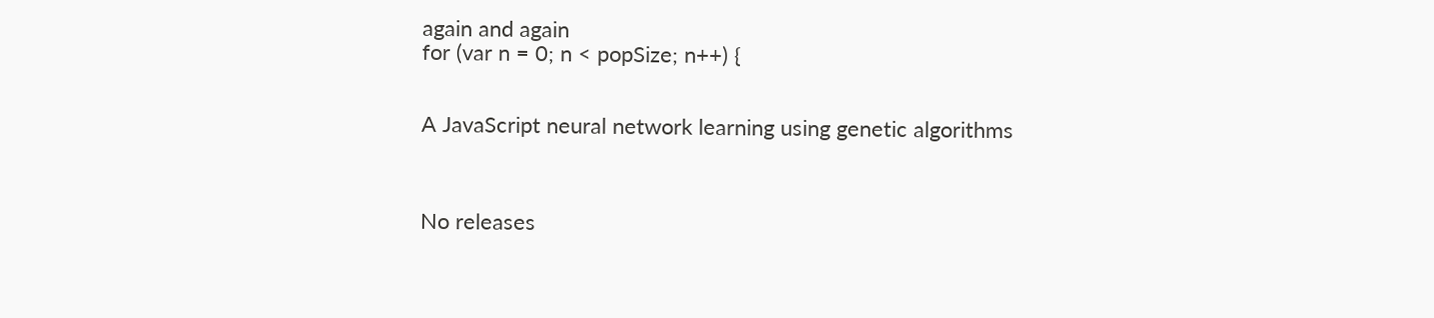again and again
for (var n = 0; n < popSize; n++) {


A JavaScript neural network learning using genetic algorithms



No releases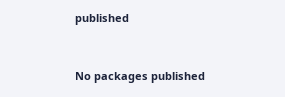published


No packages published